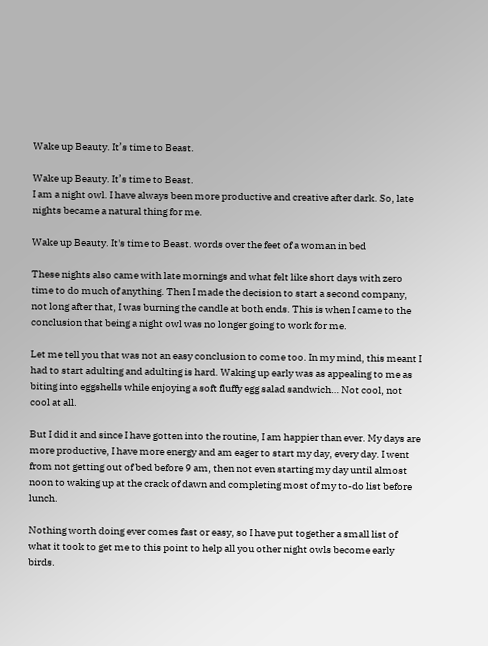Wake up Beauty. It’s time to Beast.

Wake up Beauty. It’s time to Beast.
I am a night owl. I have always been more productive and creative after dark. So, late nights became a natural thing for me.

Wake up Beauty. It's time to Beast. words over the feet of a woman in bed

These nights also came with late mornings and what felt like short days with zero time to do much of anything. Then I made the decision to start a second company, not long after that, I was burning the candle at both ends. This is when I came to the conclusion that being a night owl was no longer going to work for me.

Let me tell you that was not an easy conclusion to come too. In my mind, this meant I had to start adulting and adulting is hard. Waking up early was as appealing to me as biting into eggshells while enjoying a soft fluffy egg salad sandwich… Not cool, not cool at all.

But I did it and since I have gotten into the routine, I am happier than ever. My days are more productive, I have more energy and am eager to start my day, every day. I went from not getting out of bed before 9 am, then not even starting my day until almost noon to waking up at the crack of dawn and completing most of my to-do list before lunch.

Nothing worth doing ever comes fast or easy, so I have put together a small list of what it took to get me to this point to help all you other night owls become early birds.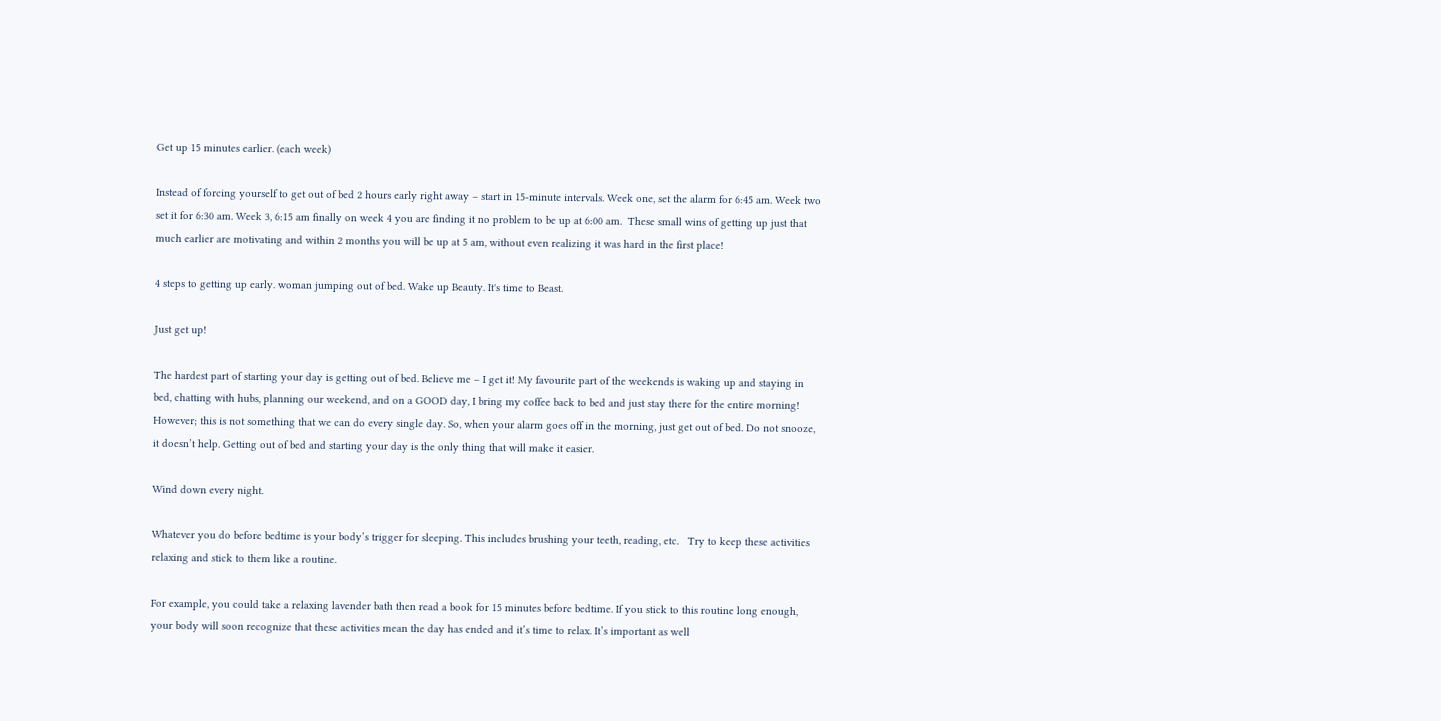Get up 15 minutes earlier. (each week)

Instead of forcing yourself to get out of bed 2 hours early right away – start in 15-minute intervals. Week one, set the alarm for 6:45 am. Week two set it for 6:30 am. Week 3, 6:15 am finally on week 4 you are finding it no problem to be up at 6:00 am.  These small wins of getting up just that much earlier are motivating and within 2 months you will be up at 5 am, without even realizing it was hard in the first place!

4 steps to getting up early. woman jumping out of bed. Wake up Beauty. It's time to Beast.

Just get up!

The hardest part of starting your day is getting out of bed. Believe me – I get it! My favourite part of the weekends is waking up and staying in bed, chatting with hubs, planning our weekend, and on a GOOD day, I bring my coffee back to bed and just stay there for the entire morning! However; this is not something that we can do every single day. So, when your alarm goes off in the morning, just get out of bed. Do not snooze, it doesn’t help. Getting out of bed and starting your day is the only thing that will make it easier.

Wind down every night.

Whatever you do before bedtime is your body’s trigger for sleeping. This includes brushing your teeth, reading, etc.   Try to keep these activities relaxing and stick to them like a routine.

For example, you could take a relaxing lavender bath then read a book for 15 minutes before bedtime. If you stick to this routine long enough, your body will soon recognize that these activities mean the day has ended and it’s time to relax. It’s important as well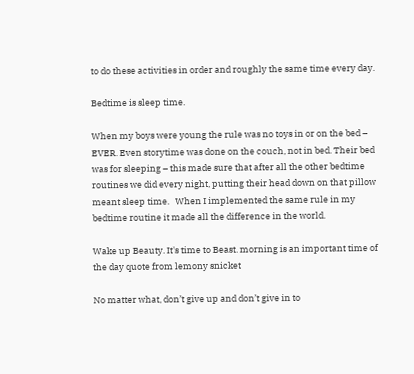to do these activities in order and roughly the same time every day.

Bedtime is sleep time.

When my boys were young the rule was no toys in or on the bed – EVER. Even storytime was done on the couch, not in bed. Their bed was for sleeping – this made sure that after all the other bedtime routines we did every night, putting their head down on that pillow meant sleep time.   When I implemented the same rule in my bedtime routine it made all the difference in the world.

Wake up Beauty. It's time to Beast. morning is an important time of the day quote from lemony snicket

No matter what, don’t give up and don’t give in to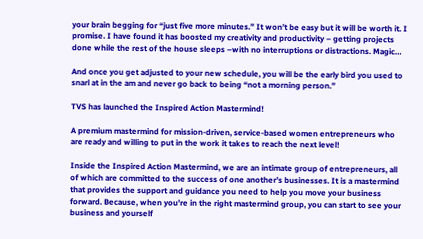your brain begging for “just five more minutes.” It won’t be easy but it will be worth it. I promise. I have found it has boosted my creativity and productivity – getting projects done while the rest of the house sleeps –with no interruptions or distractions. Magic…

And once you get adjusted to your new schedule, you will be the early bird you used to snarl at in the am and never go back to being “not a morning person.”

TVS has launched the Inspired Action Mastermind!

A premium mastermind for mission-driven, service-based women entrepreneurs who are ready and willing to put in the work it takes to reach the next level!

Inside the Inspired Action Mastermind, we are an intimate group of entrepreneurs, all of which are committed to the success of one another’s businesses. It is a mastermind that provides the support and guidance you need to help you move your business forward. Because, when you’re in the right mastermind group, you can start to see your business and yourself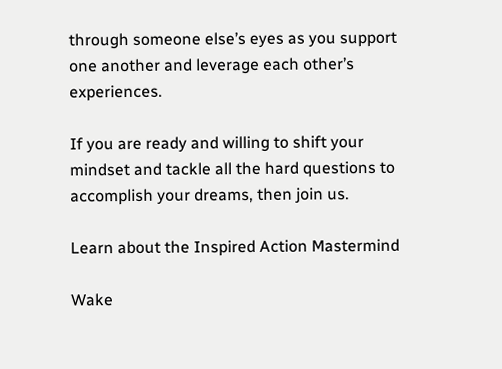through someone else’s eyes as you support one another and leverage each other’s experiences.

If you are ready and willing to shift your mindset and tackle all the hard questions to accomplish your dreams, then join us.

Learn about the Inspired Action Mastermind

Wake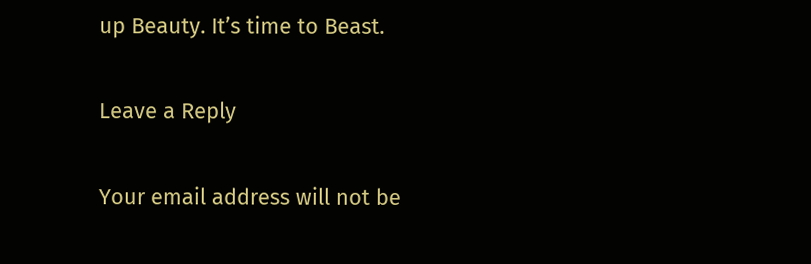up Beauty. It’s time to Beast.

Leave a Reply

Your email address will not be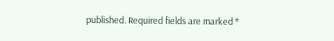published. Required fields are marked *